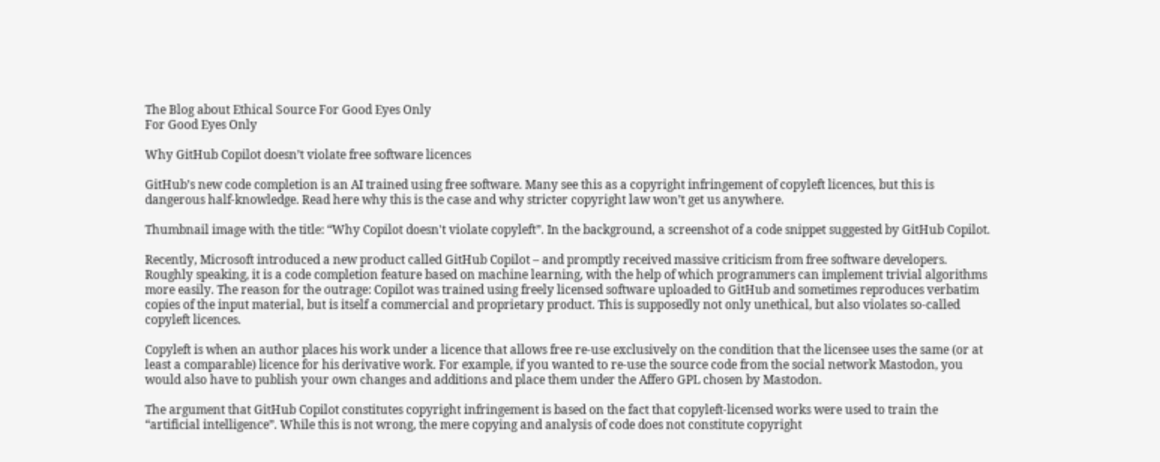The Blog about Ethical Source For Good Eyes Only
For Good Eyes Only

Why GitHub Copilot doesn’t violate free software licences

GitHub’s new code completion is an AI trained using free software. Many see this as a copyright infringement of copyleft licences, but this is dangerous half-knowledge. Read here why this is the case and why stricter copyright law won’t get us anywhere.

Thumbnail image with the title: “Why Copilot doesn't violate copyleft”. In the background, a screenshot of a code snippet suggested by GitHub Copilot.

Recently, Microsoft introduced a new product called GitHub Copilot – and promptly received massive criticism from free software developers. Roughly speaking, it is a code completion feature based on machine learning, with the help of which programmers can implement trivial algorithms more easily. The reason for the outrage: Copilot was trained using freely licensed software uploaded to GitHub and sometimes reproduces verbatim copies of the input material, but is itself a commercial and proprietary product. This is supposedly not only unethical, but also violates so-called copyleft licences.

Copyleft is when an author places his work under a licence that allows free re-use exclusively on the condition that the licensee uses the same (or at least a comparable) licence for his derivative work. For example, if you wanted to re-use the source code from the social network Mastodon, you would also have to publish your own changes and additions and place them under the Affero GPL chosen by Mastodon.

The argument that GitHub Copilot constitutes copyright infringement is based on the fact that copyleft-licensed works were used to train the “artificial intelligence”. While this is not wrong, the mere copying and analysis of code does not constitute copyright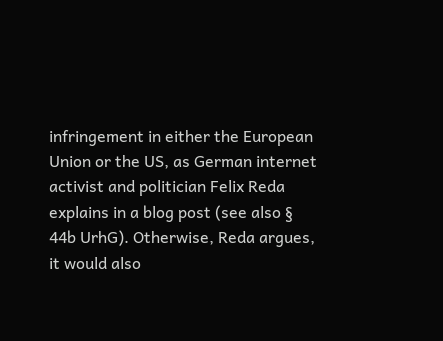infringement in either the European Union or the US, as German internet activist and politician Felix Reda explains in a blog post (see also § 44b UrhG). Otherwise, Reda argues, it would also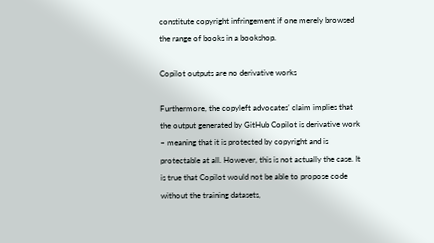constitute copyright infringement if one merely browsed the range of books in a bookshop.

Copilot outputs are no derivative works

Furthermore, the copyleft advocates’ claim implies that the output generated by GitHub Copilot is derivative work – meaning that it is protected by copyright and is protectable at all. However, this is not actually the case. It is true that Copilot would not be able to propose code without the training datasets,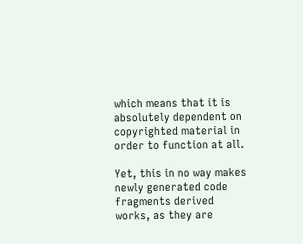which means that it is absolutely dependent on copyrighted material in order to function at all.

Yet, this in no way makes newly generated code fragments derived works, as they are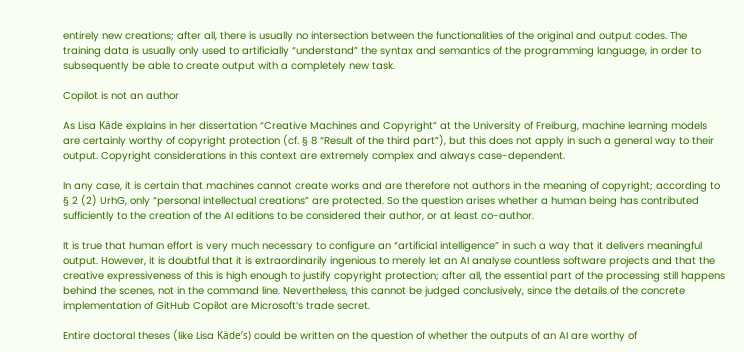entirely new creations; after all, there is usually no intersection between the functionalities of the original and output codes. The training data is usually only used to artificially “understand” the syntax and semantics of the programming language, in order to subsequently be able to create output with a completely new task.

Copilot is not an author

As Lisa Käde explains in her dissertation “Creative Machines and Copyright” at the University of Freiburg, machine learning models are certainly worthy of copyright protection (cf. § 8 “Result of the third part”), but this does not apply in such a general way to their output. Copyright considerations in this context are extremely complex and always case-dependent.

In any case, it is certain that machines cannot create works and are therefore not authors in the meaning of copyright; according to § 2 (2) UrhG, only “personal intellectual creations” are protected. So the question arises whether a human being has contributed sufficiently to the creation of the AI editions to be considered their author, or at least co-author.

It is true that human effort is very much necessary to configure an “artificial intelligence” in such a way that it delivers meaningful output. However, it is doubtful that it is extraordinarily ingenious to merely let an AI analyse countless software projects and that the creative expressiveness of this is high enough to justify copyright protection; after all, the essential part of the processing still happens behind the scenes, not in the command line. Nevertheless, this cannot be judged conclusively, since the details of the concrete implementation of GitHub Copilot are Microsoft’s trade secret.

Entire doctoral theses (like Lisa Käde’s) could be written on the question of whether the outputs of an AI are worthy of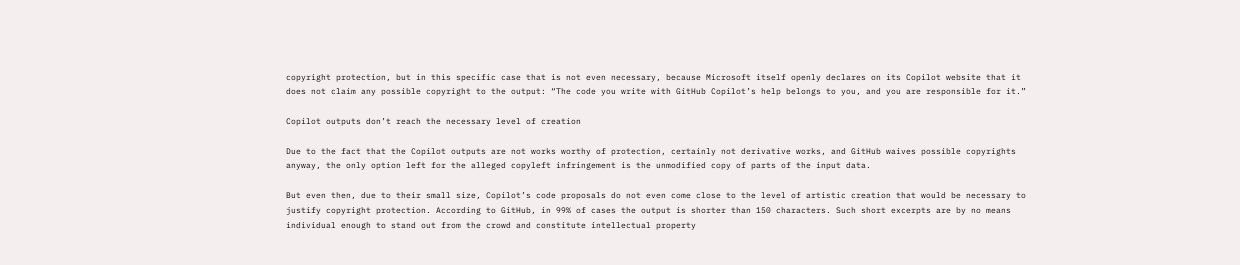copyright protection, but in this specific case that is not even necessary, because Microsoft itself openly declares on its Copilot website that it does not claim any possible copyright to the output: “The code you write with GitHub Copilot’s help belongs to you, and you are responsible for it.”

Copilot outputs don’t reach the necessary level of creation

Due to the fact that the Copilot outputs are not works worthy of protection, certainly not derivative works, and GitHub waives possible copyrights anyway, the only option left for the alleged copyleft infringement is the unmodified copy of parts of the input data.

But even then, due to their small size, Copilot’s code proposals do not even come close to the level of artistic creation that would be necessary to justify copyright protection. According to GitHub, in 99% of cases the output is shorter than 150 characters. Such short excerpts are by no means individual enough to stand out from the crowd and constitute intellectual property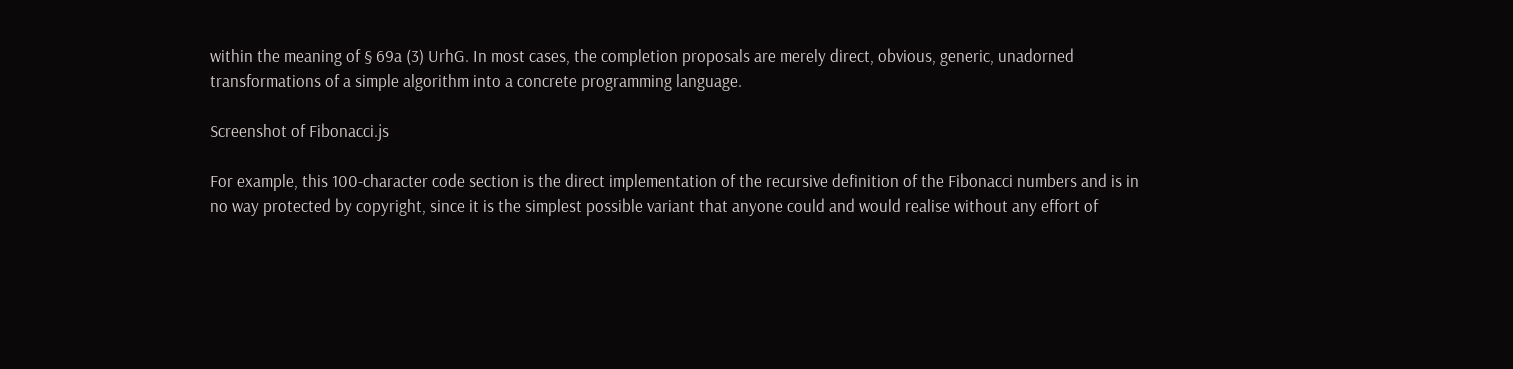within the meaning of § 69a (3) UrhG. In most cases, the completion proposals are merely direct, obvious, generic, unadorned transformations of a simple algorithm into a concrete programming language.

Screenshot of Fibonacci.js

For example, this 100-character code section is the direct implementation of the recursive definition of the Fibonacci numbers and is in no way protected by copyright, since it is the simplest possible variant that anyone could and would realise without any effort of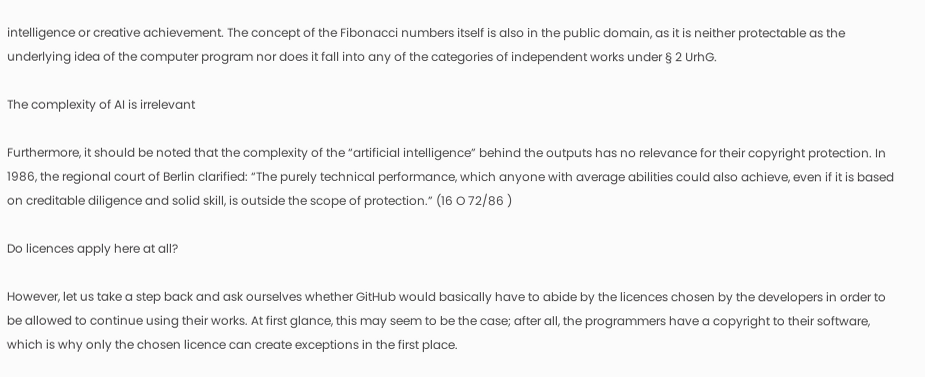intelligence or creative achievement. The concept of the Fibonacci numbers itself is also in the public domain, as it is neither protectable as the underlying idea of the computer program nor does it fall into any of the categories of independent works under § 2 UrhG.

The complexity of AI is irrelevant

Furthermore, it should be noted that the complexity of the “artificial intelligence” behind the outputs has no relevance for their copyright protection. In 1986, the regional court of Berlin clarified: “The purely technical performance, which anyone with average abilities could also achieve, even if it is based on creditable diligence and solid skill, is outside the scope of protection.” (16 O 72/86 )

Do licences apply here at all?

However, let us take a step back and ask ourselves whether GitHub would basically have to abide by the licences chosen by the developers in order to be allowed to continue using their works. At first glance, this may seem to be the case; after all, the programmers have a copyright to their software, which is why only the chosen licence can create exceptions in the first place.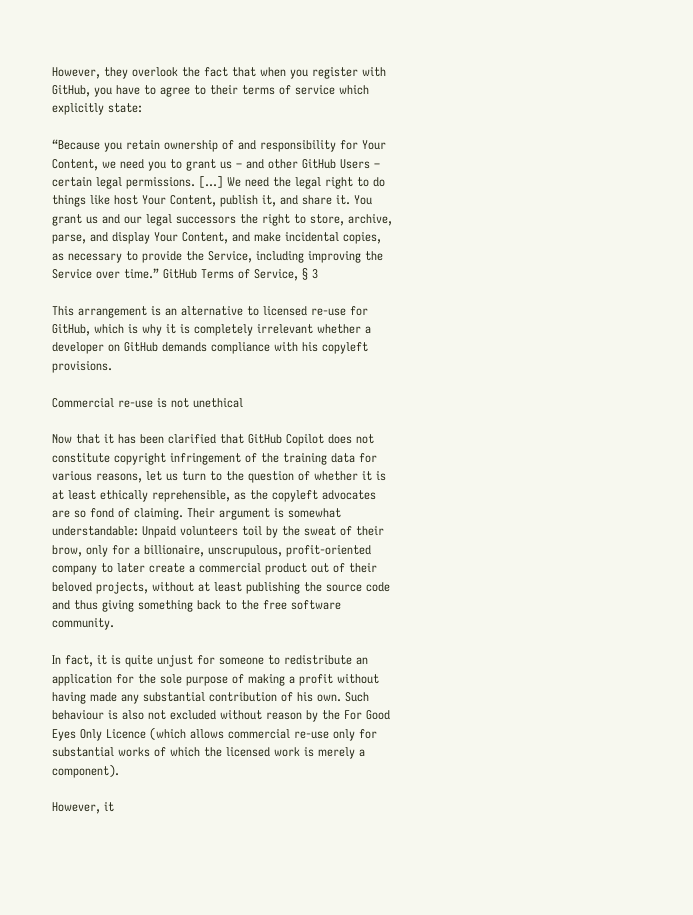However, they overlook the fact that when you register with GitHub, you have to agree to their terms of service which explicitly state:

“Because you retain ownership of and responsibility for Your Content, we need you to grant us – and other GitHub Users – certain legal permissions. […] We need the legal right to do things like host Your Content, publish it, and share it. You grant us and our legal successors the right to store, archive, parse, and display Your Content, and make incidental copies, as necessary to provide the Service, including improving the Service over time.” GitHub Terms of Service, § 3

This arrangement is an alternative to licensed re-use for GitHub, which is why it is completely irrelevant whether a developer on GitHub demands compliance with his copyleft provisions.

Commercial re-use is not unethical

Now that it has been clarified that GitHub Copilot does not constitute copyright infringement of the training data for various reasons, let us turn to the question of whether it is at least ethically reprehensible, as the copyleft advocates are so fond of claiming. Their argument is somewhat understandable: Unpaid volunteers toil by the sweat of their brow, only for a billionaire, unscrupulous, profit-oriented company to later create a commercial product out of their beloved projects, without at least publishing the source code and thus giving something back to the free software community.

In fact, it is quite unjust for someone to redistribute an application for the sole purpose of making a profit without having made any substantial contribution of his own. Such behaviour is also not excluded without reason by the For Good Eyes Only Licence (which allows commercial re-use only for substantial works of which the licensed work is merely a component).

However, it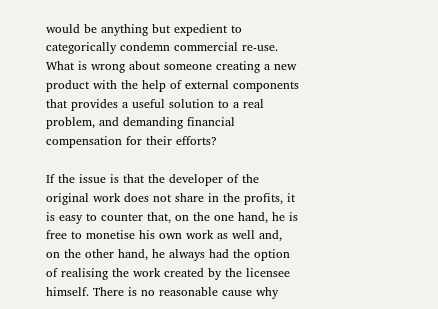would be anything but expedient to categorically condemn commercial re-use. What is wrong about someone creating a new product with the help of external components that provides a useful solution to a real problem, and demanding financial compensation for their efforts?

If the issue is that the developer of the original work does not share in the profits, it is easy to counter that, on the one hand, he is free to monetise his own work as well and, on the other hand, he always had the option of realising the work created by the licensee himself. There is no reasonable cause why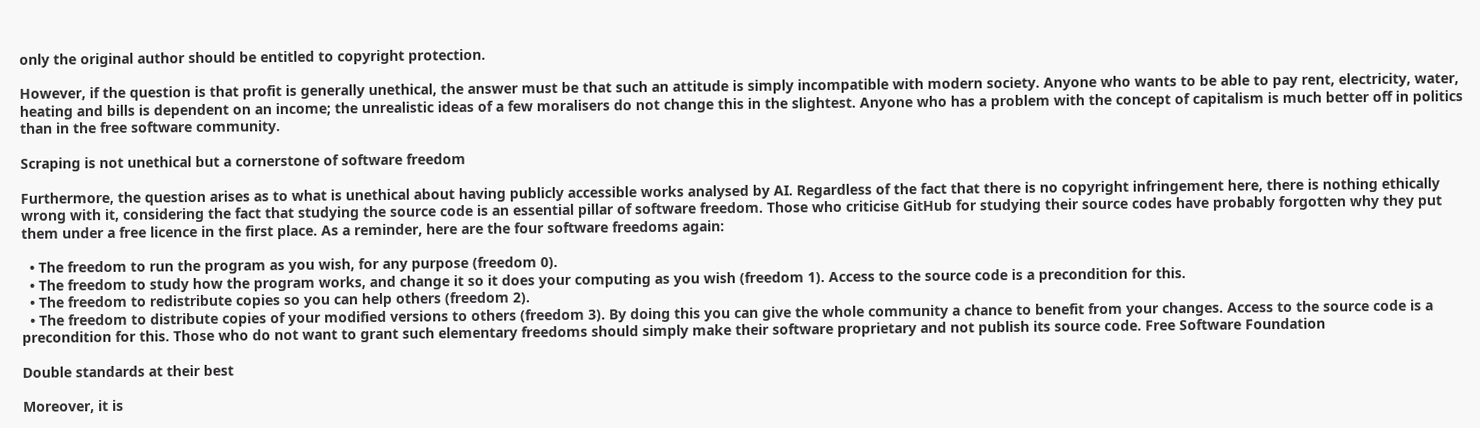only the original author should be entitled to copyright protection.

However, if the question is that profit is generally unethical, the answer must be that such an attitude is simply incompatible with modern society. Anyone who wants to be able to pay rent, electricity, water, heating and bills is dependent on an income; the unrealistic ideas of a few moralisers do not change this in the slightest. Anyone who has a problem with the concept of capitalism is much better off in politics than in the free software community.

Scraping is not unethical but a cornerstone of software freedom

Furthermore, the question arises as to what is unethical about having publicly accessible works analysed by AI. Regardless of the fact that there is no copyright infringement here, there is nothing ethically wrong with it, considering the fact that studying the source code is an essential pillar of software freedom. Those who criticise GitHub for studying their source codes have probably forgotten why they put them under a free licence in the first place. As a reminder, here are the four software freedoms again:

  • The freedom to run the program as you wish, for any purpose (freedom 0).
  • The freedom to study how the program works, and change it so it does your computing as you wish (freedom 1). Access to the source code is a precondition for this.
  • The freedom to redistribute copies so you can help others (freedom 2).
  • The freedom to distribute copies of your modified versions to others (freedom 3). By doing this you can give the whole community a chance to benefit from your changes. Access to the source code is a precondition for this. Those who do not want to grant such elementary freedoms should simply make their software proprietary and not publish its source code. Free Software Foundation

Double standards at their best

Moreover, it is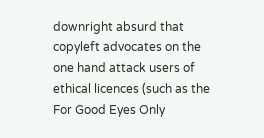downright absurd that copyleft advocates on the one hand attack users of ethical licences (such as the For Good Eyes Only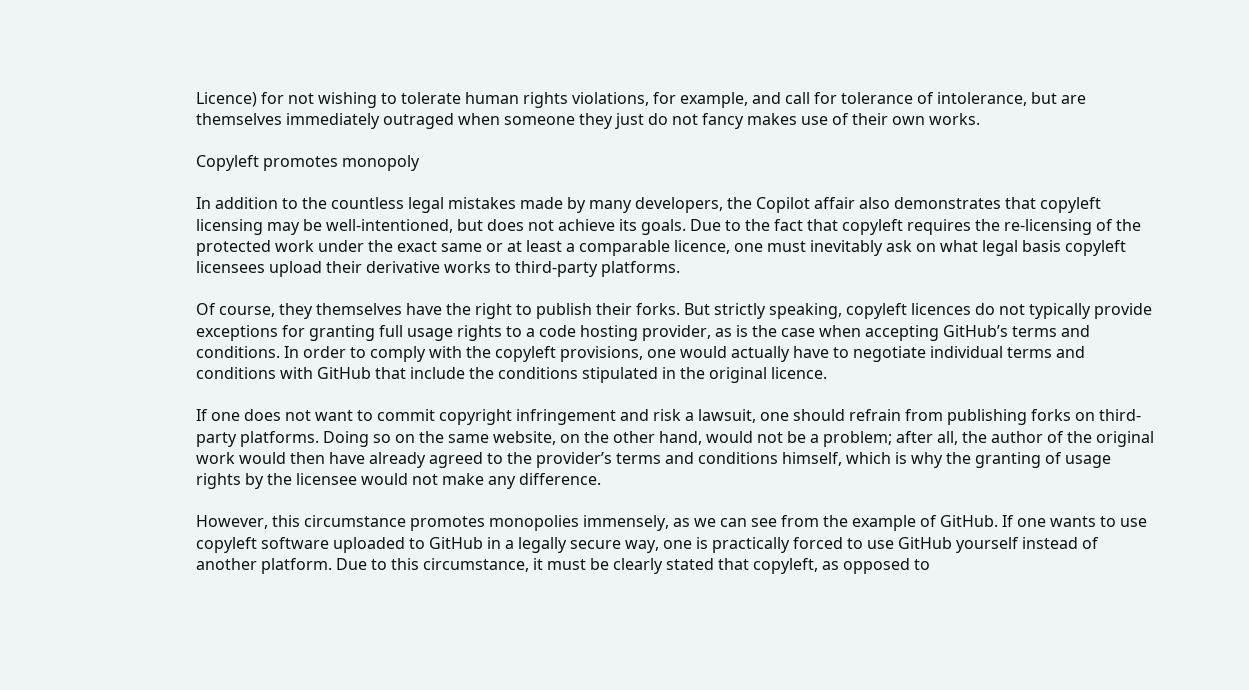Licence) for not wishing to tolerate human rights violations, for example, and call for tolerance of intolerance, but are themselves immediately outraged when someone they just do not fancy makes use of their own works.

Copyleft promotes monopoly

In addition to the countless legal mistakes made by many developers, the Copilot affair also demonstrates that copyleft licensing may be well-intentioned, but does not achieve its goals. Due to the fact that copyleft requires the re-licensing of the protected work under the exact same or at least a comparable licence, one must inevitably ask on what legal basis copyleft licensees upload their derivative works to third-party platforms.

Of course, they themselves have the right to publish their forks. But strictly speaking, copyleft licences do not typically provide exceptions for granting full usage rights to a code hosting provider, as is the case when accepting GitHub’s terms and conditions. In order to comply with the copyleft provisions, one would actually have to negotiate individual terms and conditions with GitHub that include the conditions stipulated in the original licence.

If one does not want to commit copyright infringement and risk a lawsuit, one should refrain from publishing forks on third-party platforms. Doing so on the same website, on the other hand, would not be a problem; after all, the author of the original work would then have already agreed to the provider’s terms and conditions himself, which is why the granting of usage rights by the licensee would not make any difference.

However, this circumstance promotes monopolies immensely, as we can see from the example of GitHub. If one wants to use copyleft software uploaded to GitHub in a legally secure way, one is practically forced to use GitHub yourself instead of another platform. Due to this circumstance, it must be clearly stated that copyleft, as opposed to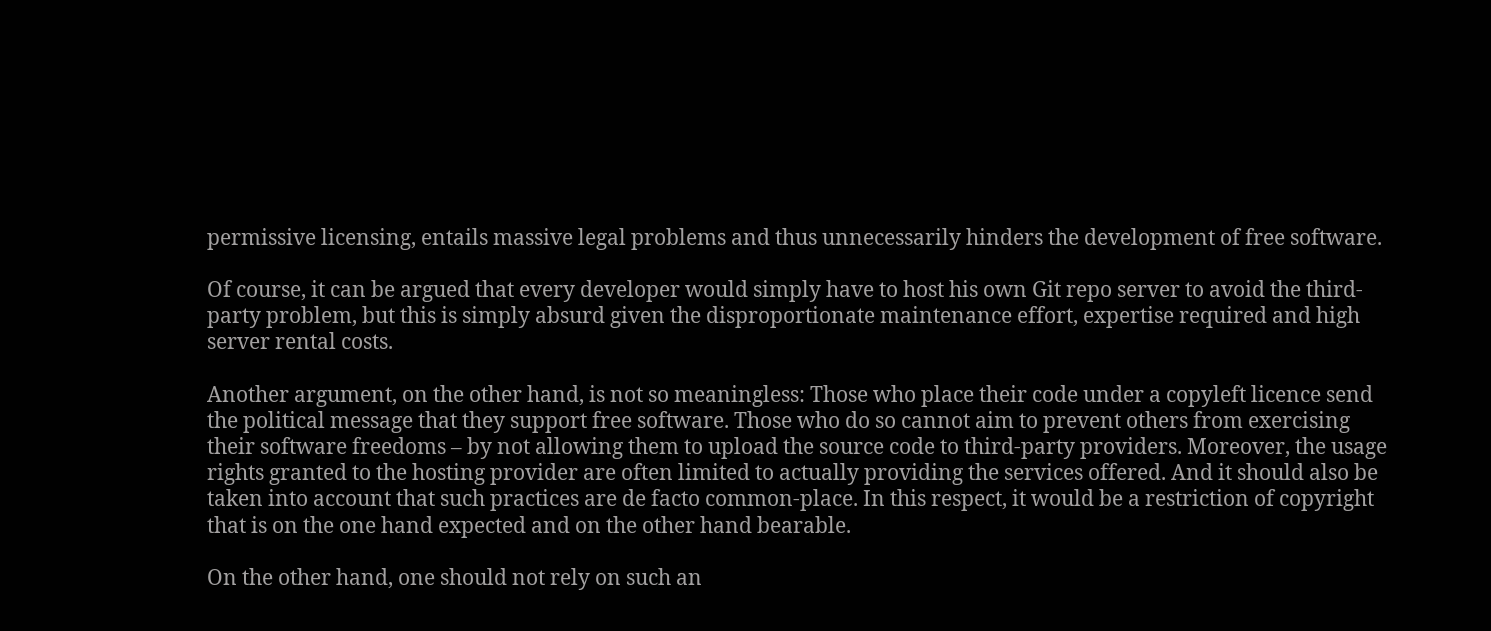permissive licensing, entails massive legal problems and thus unnecessarily hinders the development of free software.

Of course, it can be argued that every developer would simply have to host his own Git repo server to avoid the third-party problem, but this is simply absurd given the disproportionate maintenance effort, expertise required and high server rental costs.

Another argument, on the other hand, is not so meaningless: Those who place their code under a copyleft licence send the political message that they support free software. Those who do so cannot aim to prevent others from exercising their software freedoms – by not allowing them to upload the source code to third-party providers. Moreover, the usage rights granted to the hosting provider are often limited to actually providing the services offered. And it should also be taken into account that such practices are de facto common-place. In this respect, it would be a restriction of copyright that is on the one hand expected and on the other hand bearable.

On the other hand, one should not rely on such an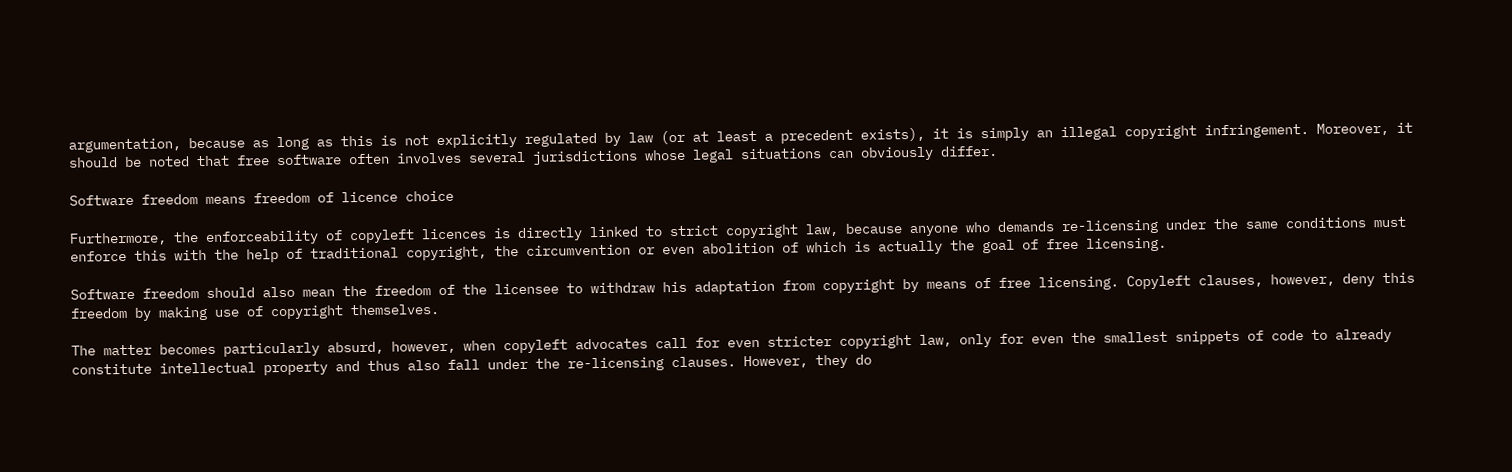argumentation, because as long as this is not explicitly regulated by law (or at least a precedent exists), it is simply an illegal copyright infringement. Moreover, it should be noted that free software often involves several jurisdictions whose legal situations can obviously differ.

Software freedom means freedom of licence choice

Furthermore, the enforceability of copyleft licences is directly linked to strict copyright law, because anyone who demands re-licensing under the same conditions must enforce this with the help of traditional copyright, the circumvention or even abolition of which is actually the goal of free licensing.

Software freedom should also mean the freedom of the licensee to withdraw his adaptation from copyright by means of free licensing. Copyleft clauses, however, deny this freedom by making use of copyright themselves.

The matter becomes particularly absurd, however, when copyleft advocates call for even stricter copyright law, only for even the smallest snippets of code to already constitute intellectual property and thus also fall under the re-licensing clauses. However, they do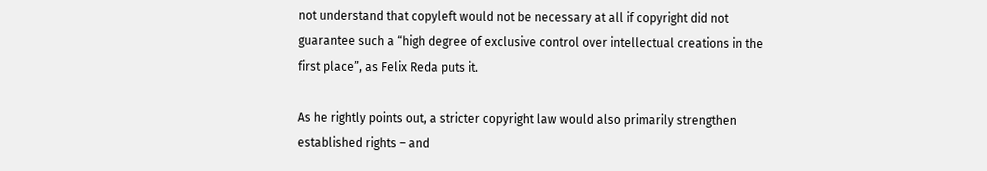not understand that copyleft would not be necessary at all if copyright did not guarantee such a “high degree of exclusive control over intellectual creations in the first place”, as Felix Reda puts it.

As he rightly points out, a stricter copyright law would also primarily strengthen established rights – and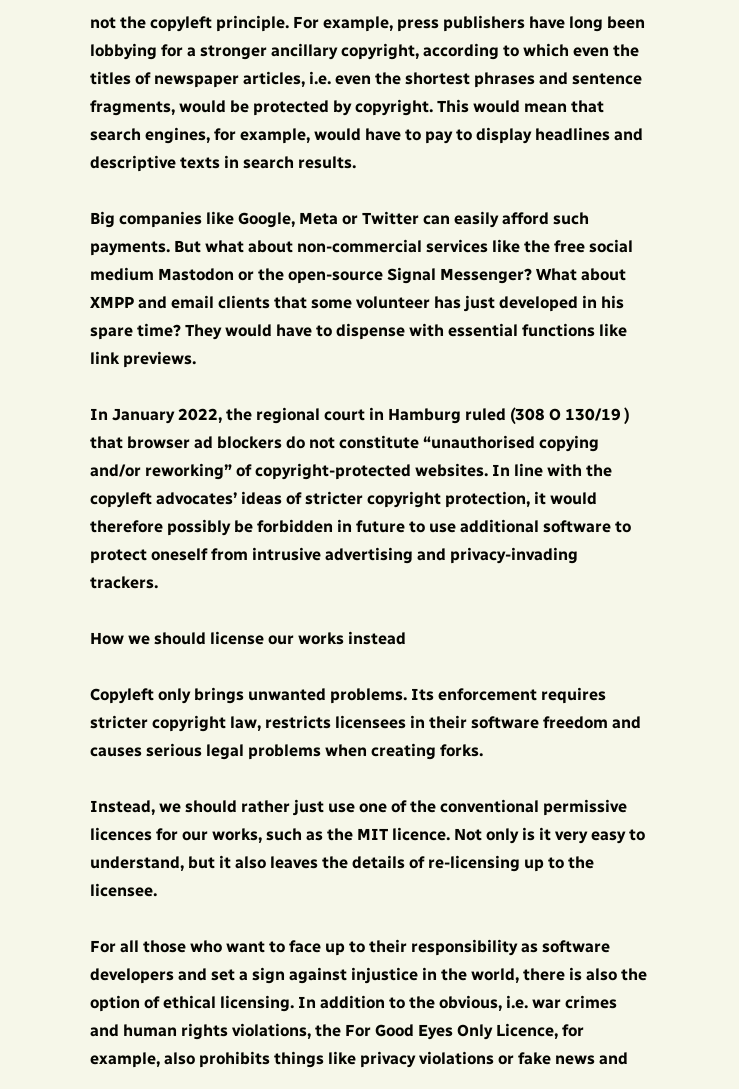not the copyleft principle. For example, press publishers have long been lobbying for a stronger ancillary copyright, according to which even the titles of newspaper articles, i.e. even the shortest phrases and sentence fragments, would be protected by copyright. This would mean that search engines, for example, would have to pay to display headlines and descriptive texts in search results.

Big companies like Google, Meta or Twitter can easily afford such payments. But what about non-commercial services like the free social medium Mastodon or the open-source Signal Messenger? What about XMPP and email clients that some volunteer has just developed in his spare time? They would have to dispense with essential functions like link previews.

In January 2022, the regional court in Hamburg ruled (308 O 130/19 ) that browser ad blockers do not constitute “unauthorised copying and/or reworking” of copyright-protected websites. In line with the copyleft advocates’ ideas of stricter copyright protection, it would therefore possibly be forbidden in future to use additional software to protect oneself from intrusive advertising and privacy-invading trackers.

How we should license our works instead

Copyleft only brings unwanted problems. Its enforcement requires stricter copyright law, restricts licensees in their software freedom and causes serious legal problems when creating forks.

Instead, we should rather just use one of the conventional permissive licences for our works, such as the MIT licence. Not only is it very easy to understand, but it also leaves the details of re-licensing up to the licensee.

For all those who want to face up to their responsibility as software developers and set a sign against injustice in the world, there is also the option of ethical licensing. In addition to the obvious, i.e. war crimes and human rights violations, the For Good Eyes Only Licence, for example, also prohibits things like privacy violations or fake news and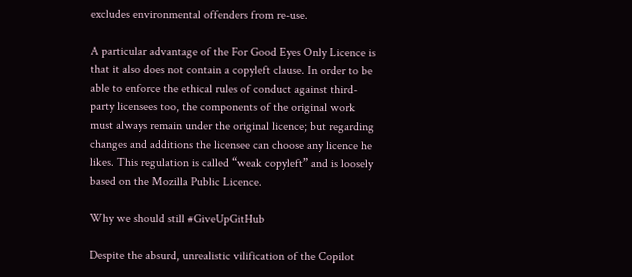excludes environmental offenders from re-use.

A particular advantage of the For Good Eyes Only Licence is that it also does not contain a copyleft clause. In order to be able to enforce the ethical rules of conduct against third-party licensees too, the components of the original work must always remain under the original licence; but regarding changes and additions the licensee can choose any licence he likes. This regulation is called “weak copyleft” and is loosely based on the Mozilla Public Licence.

Why we should still #GiveUpGitHub

Despite the absurd, unrealistic vilification of the Copilot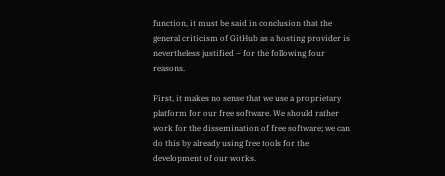function, it must be said in conclusion that the general criticism of GitHub as a hosting provider is nevertheless justified – for the following four reasons.

First, it makes no sense that we use a proprietary platform for our free software. We should rather work for the dissemination of free software; we can do this by already using free tools for the development of our works.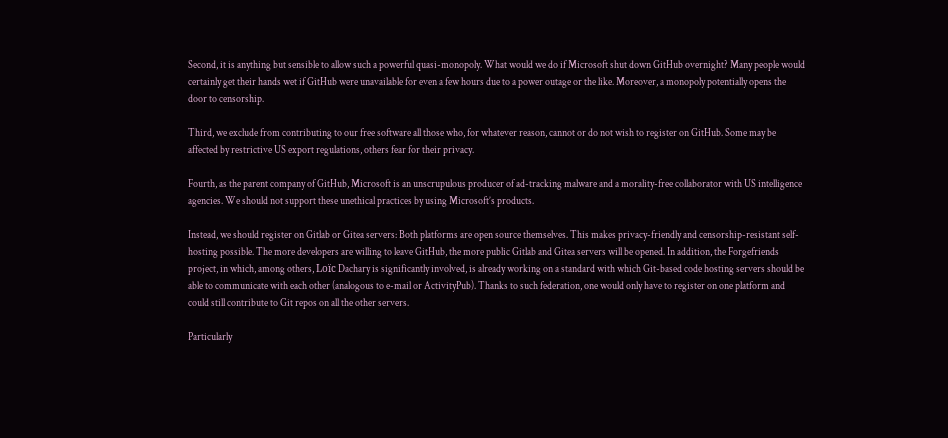Second, it is anything but sensible to allow such a powerful quasi-monopoly. What would we do if Microsoft shut down GitHub overnight? Many people would certainly get their hands wet if GitHub were unavailable for even a few hours due to a power outage or the like. Moreover, a monopoly potentially opens the door to censorship.

Third, we exclude from contributing to our free software all those who, for whatever reason, cannot or do not wish to register on GitHub. Some may be affected by restrictive US export regulations, others fear for their privacy.

Fourth, as the parent company of GitHub, Microsoft is an unscrupulous producer of ad-tracking malware and a morality-free collaborator with US intelligence agencies. We should not support these unethical practices by using Microsoft’s products.

Instead, we should register on Gitlab or Gitea servers: Both platforms are open source themselves. This makes privacy-friendly and censorship-resistant self-hosting possible. The more developers are willing to leave GitHub, the more public Gitlab and Gitea servers will be opened. In addition, the Forgefriends project, in which, among others, Loïc Dachary is significantly involved, is already working on a standard with which Git-based code hosting servers should be able to communicate with each other (analogous to e-mail or ActivityPub). Thanks to such federation, one would only have to register on one platform and could still contribute to Git repos on all the other servers.

Particularly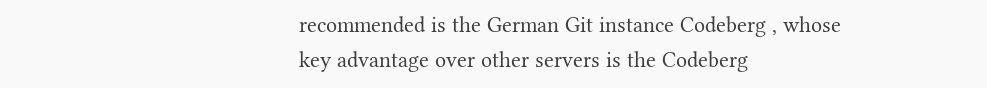recommended is the German Git instance Codeberg , whose key advantage over other servers is the Codeberg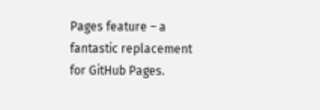Pages feature – a fantastic replacement for GitHub Pages.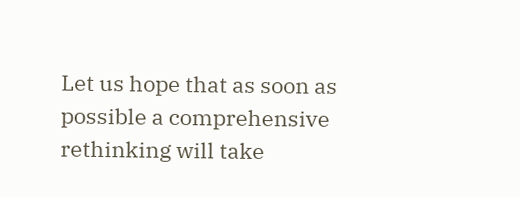Let us hope that as soon as possible a comprehensive rethinking will take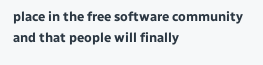place in the free software community and that people will finally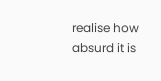realise how absurd it is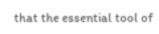that the essential tool of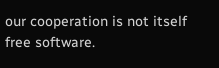our cooperation is not itself free software.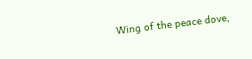Wing of the peace dove,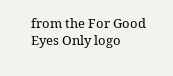from the For Good Eyes Only logo